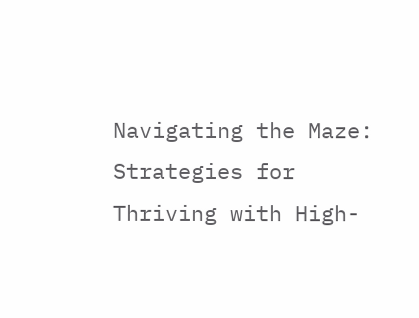Navigating the Maze: Strategies for Thriving with High-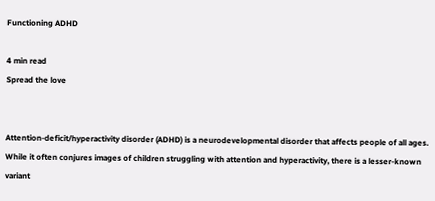Functioning ADHD

4 min read
Spread the love


Attention-deficit/hyperactivity disorder (ADHD) is a neurodevelopmental disorder that affects people of all ages. While it often conjures images of children struggling with attention and hyperactivity, there is a lesser-known variant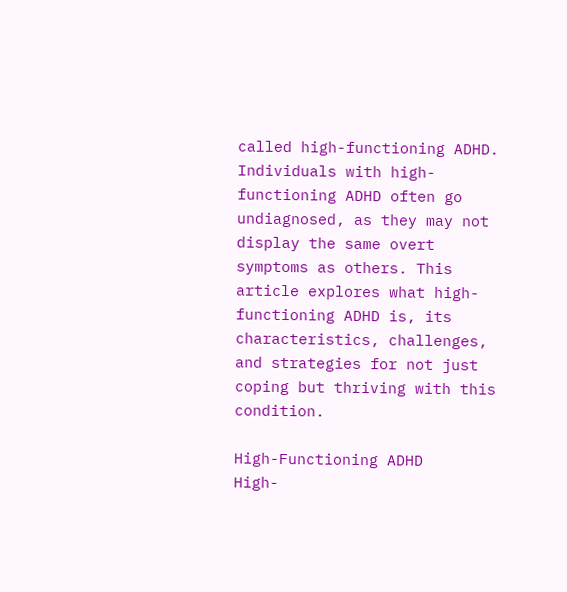called high-functioning ADHD. Individuals with high-functioning ADHD often go undiagnosed, as they may not display the same overt symptoms as others. This article explores what high-functioning ADHD is, its characteristics, challenges, and strategies for not just coping but thriving with this condition.

High-Functioning ADHD
High-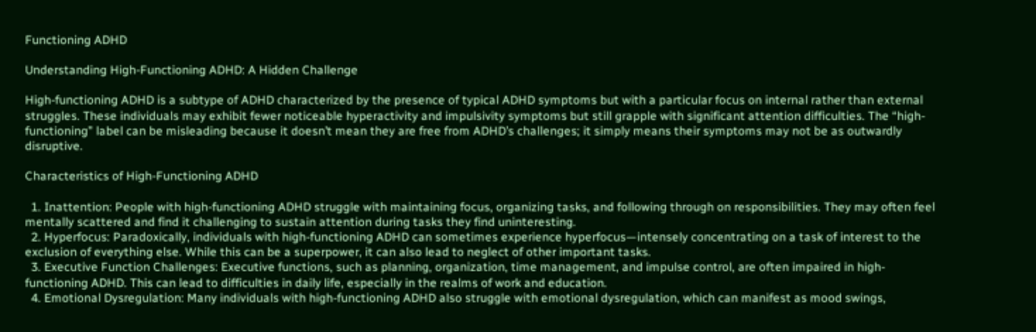Functioning ADHD

Understanding High-Functioning ADHD: A Hidden Challenge

High-functioning ADHD is a subtype of ADHD characterized by the presence of typical ADHD symptoms but with a particular focus on internal rather than external struggles. These individuals may exhibit fewer noticeable hyperactivity and impulsivity symptoms but still grapple with significant attention difficulties. The “high-functioning” label can be misleading because it doesn’t mean they are free from ADHD’s challenges; it simply means their symptoms may not be as outwardly disruptive.

Characteristics of High-Functioning ADHD

  1. Inattention: People with high-functioning ADHD struggle with maintaining focus, organizing tasks, and following through on responsibilities. They may often feel mentally scattered and find it challenging to sustain attention during tasks they find uninteresting.
  2. Hyperfocus: Paradoxically, individuals with high-functioning ADHD can sometimes experience hyperfocus—intensely concentrating on a task of interest to the exclusion of everything else. While this can be a superpower, it can also lead to neglect of other important tasks.
  3. Executive Function Challenges: Executive functions, such as planning, organization, time management, and impulse control, are often impaired in high-functioning ADHD. This can lead to difficulties in daily life, especially in the realms of work and education.
  4. Emotional Dysregulation: Many individuals with high-functioning ADHD also struggle with emotional dysregulation, which can manifest as mood swings,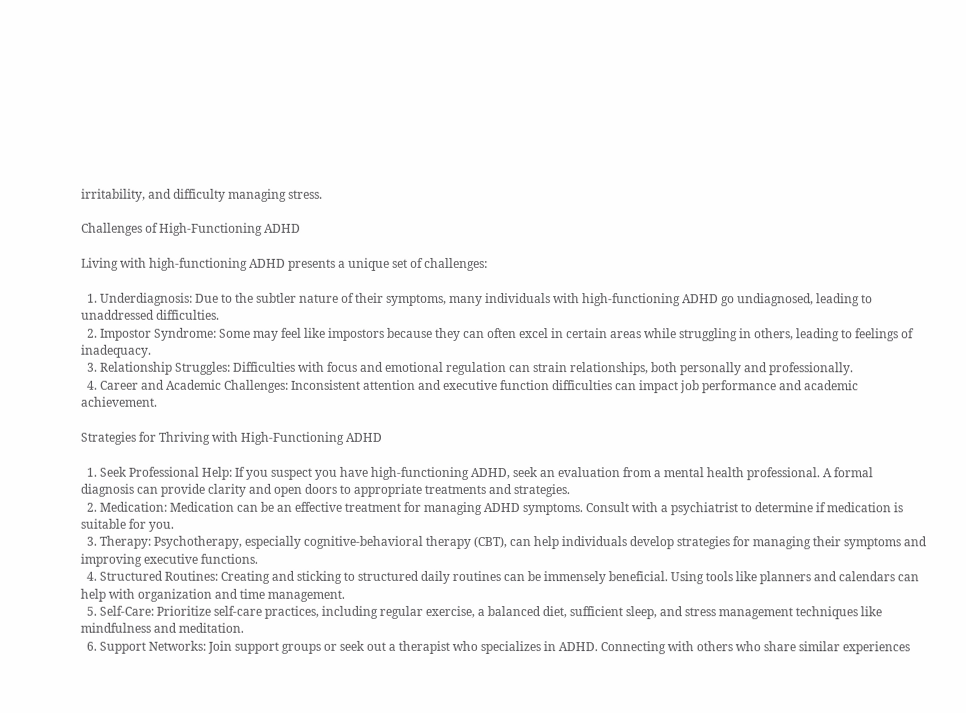irritability, and difficulty managing stress.

Challenges of High-Functioning ADHD

Living with high-functioning ADHD presents a unique set of challenges:

  1. Underdiagnosis: Due to the subtler nature of their symptoms, many individuals with high-functioning ADHD go undiagnosed, leading to unaddressed difficulties.
  2. Impostor Syndrome: Some may feel like impostors because they can often excel in certain areas while struggling in others, leading to feelings of inadequacy.
  3. Relationship Struggles: Difficulties with focus and emotional regulation can strain relationships, both personally and professionally.
  4. Career and Academic Challenges: Inconsistent attention and executive function difficulties can impact job performance and academic achievement.

Strategies for Thriving with High-Functioning ADHD

  1. Seek Professional Help: If you suspect you have high-functioning ADHD, seek an evaluation from a mental health professional. A formal diagnosis can provide clarity and open doors to appropriate treatments and strategies.
  2. Medication: Medication can be an effective treatment for managing ADHD symptoms. Consult with a psychiatrist to determine if medication is suitable for you.
  3. Therapy: Psychotherapy, especially cognitive-behavioral therapy (CBT), can help individuals develop strategies for managing their symptoms and improving executive functions.
  4. Structured Routines: Creating and sticking to structured daily routines can be immensely beneficial. Using tools like planners and calendars can help with organization and time management.
  5. Self-Care: Prioritize self-care practices, including regular exercise, a balanced diet, sufficient sleep, and stress management techniques like mindfulness and meditation.
  6. Support Networks: Join support groups or seek out a therapist who specializes in ADHD. Connecting with others who share similar experiences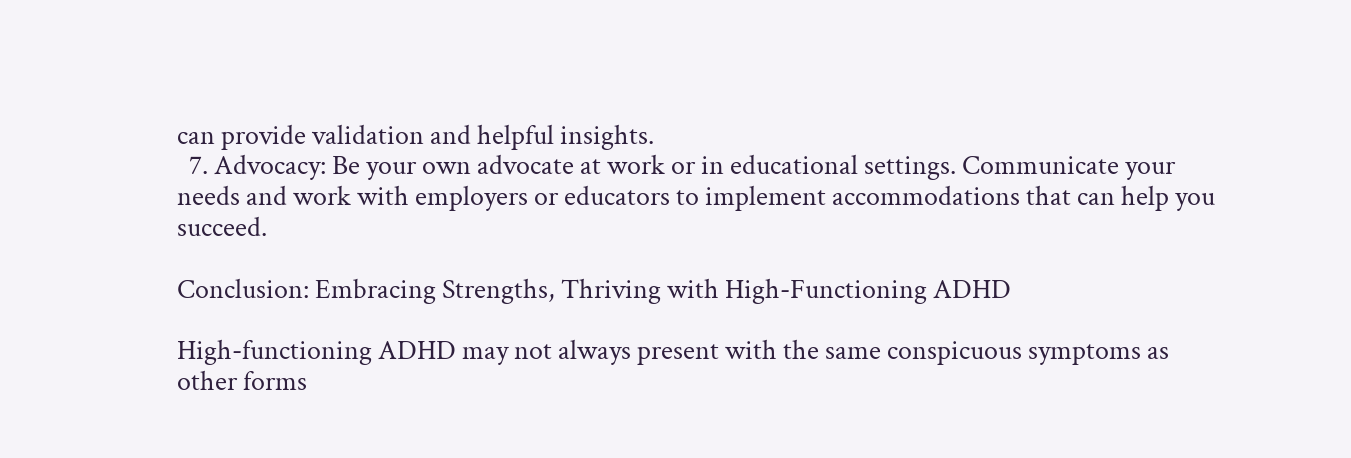can provide validation and helpful insights.
  7. Advocacy: Be your own advocate at work or in educational settings. Communicate your needs and work with employers or educators to implement accommodations that can help you succeed.

Conclusion: Embracing Strengths, Thriving with High-Functioning ADHD

High-functioning ADHD may not always present with the same conspicuous symptoms as other forms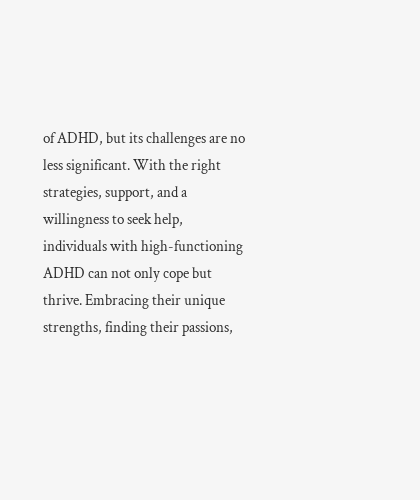of ADHD, but its challenges are no less significant. With the right strategies, support, and a willingness to seek help, individuals with high-functioning ADHD can not only cope but thrive. Embracing their unique strengths, finding their passions,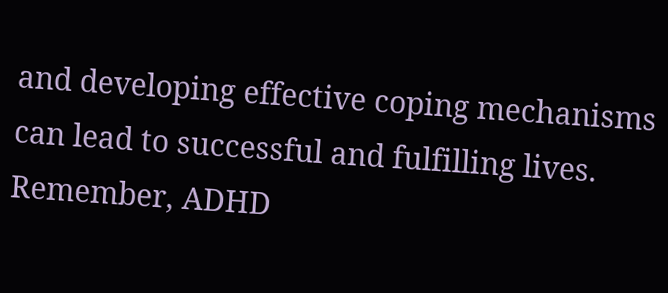and developing effective coping mechanisms can lead to successful and fulfilling lives. Remember, ADHD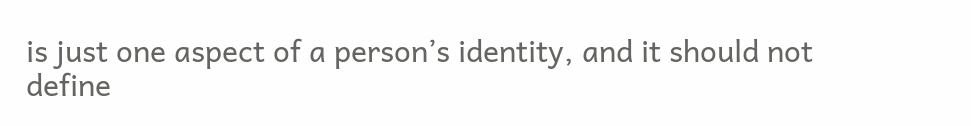is just one aspect of a person’s identity, and it should not define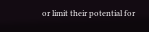or limit their potential for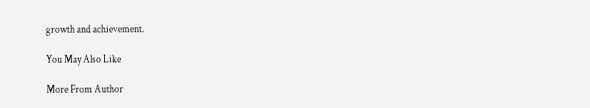growth and achievement.

You May Also Like

More From Author